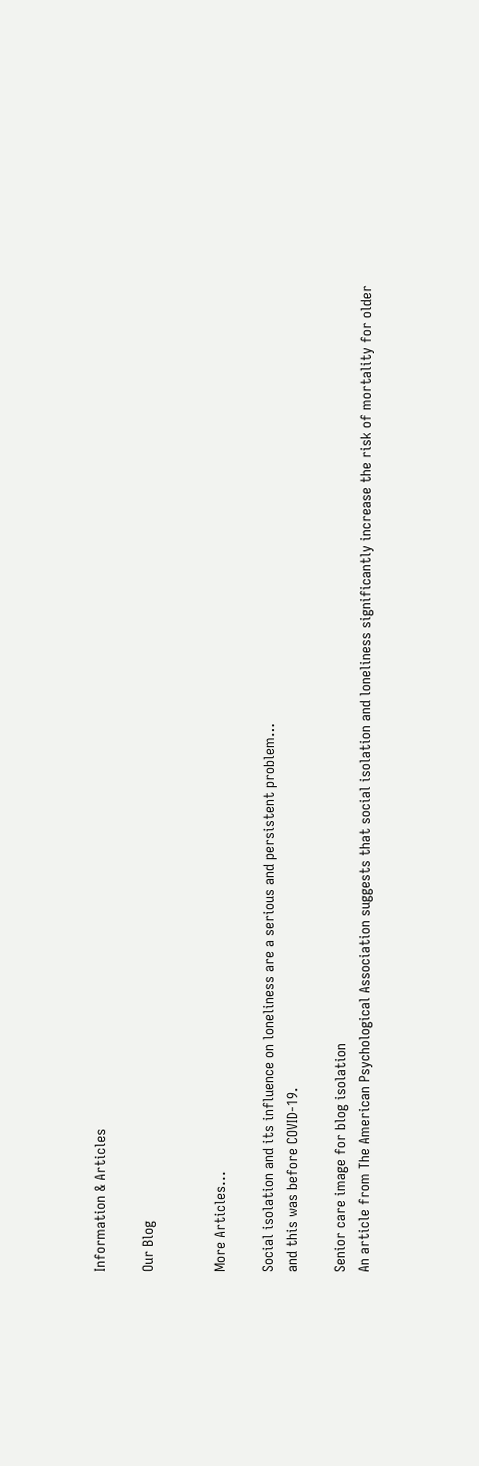Information & Articles

Our Blog


More Articles...

Social isolation and its influence on loneliness are a serious and persistent problem…
and this was before COVID-19.

Senior care image for blog isolation
An article from The American Psychological Association suggests that social isolation and loneliness significantly increase the risk of mortality for older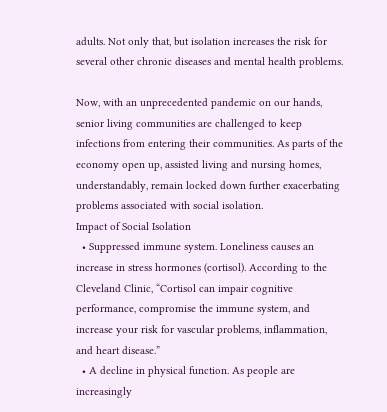adults. Not only that, but isolation increases the risk for several other chronic diseases and mental health problems.

Now, with an unprecedented pandemic on our hands, senior living communities are challenged to keep infections from entering their communities. As parts of the economy open up, assisted living and nursing homes, understandably, remain locked down further exacerbating problems associated with social isolation.
Impact of Social Isolation
  • Suppressed immune system. Loneliness causes an increase in stress hormones (cortisol). According to the Cleveland Clinic, “Cortisol can impair cognitive performance, compromise the immune system, and increase your risk for vascular problems, inflammation, and heart disease.”
  • A decline in physical function. As people are increasingly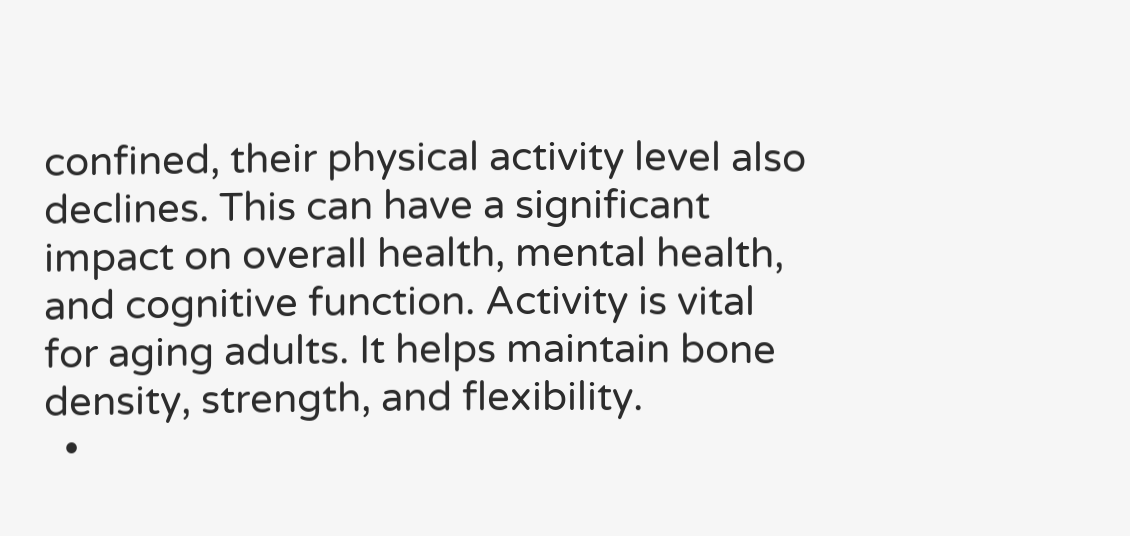confined, their physical activity level also declines. This can have a significant impact on overall health, mental health, and cognitive function. Activity is vital for aging adults. It helps maintain bone density, strength, and flexibility.
  •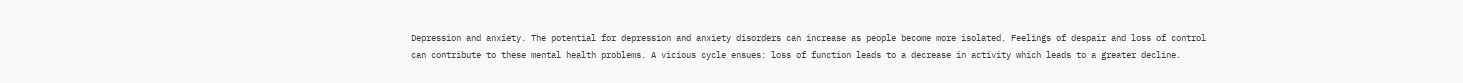Depression and anxiety. The potential for depression and anxiety disorders can increase as people become more isolated. Feelings of despair and loss of control can contribute to these mental health problems. A vicious cycle ensues: loss of function leads to a decrease in activity which leads to a greater decline.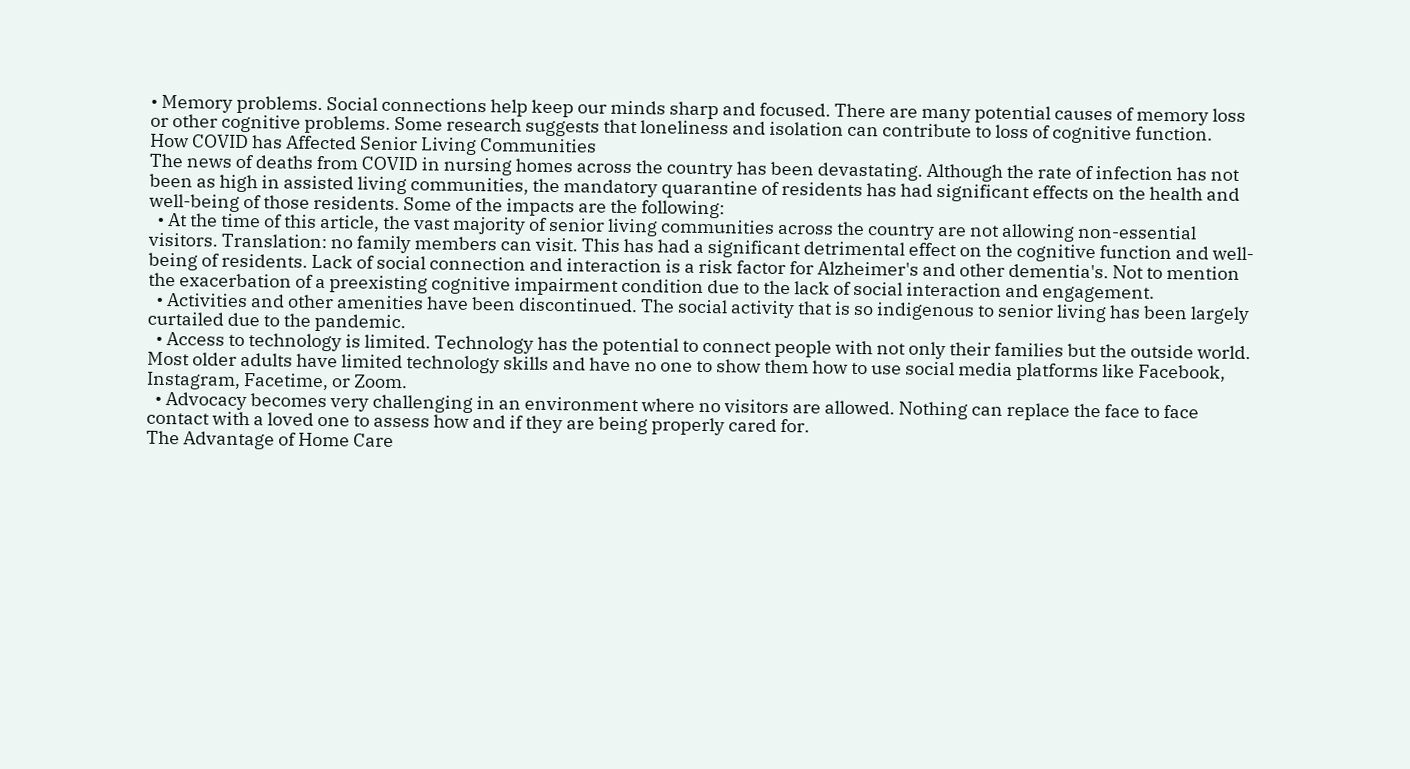• Memory problems. Social connections help keep our minds sharp and focused. There are many potential causes of memory loss or other cognitive problems. Some research suggests that loneliness and isolation can contribute to loss of cognitive function.
How COVID has Affected Senior Living Communities
The news of deaths from COVID in nursing homes across the country has been devastating. Although the rate of infection has not been as high in assisted living communities, the mandatory quarantine of residents has had significant effects on the health and well-being of those residents. Some of the impacts are the following:
  • At the time of this article, the vast majority of senior living communities across the country are not allowing non-essential visitors. Translation: no family members can visit. This has had a significant detrimental effect on the cognitive function and well-being of residents. Lack of social connection and interaction is a risk factor for Alzheimer's and other dementia's. Not to mention the exacerbation of a preexisting cognitive impairment condition due to the lack of social interaction and engagement.
  • Activities and other amenities have been discontinued. The social activity that is so indigenous to senior living has been largely curtailed due to the pandemic.
  • Access to technology is limited. Technology has the potential to connect people with not only their families but the outside world. Most older adults have limited technology skills and have no one to show them how to use social media platforms like Facebook, Instagram, Facetime, or Zoom.
  • Advocacy becomes very challenging in an environment where no visitors are allowed. Nothing can replace the face to face contact with a loved one to assess how and if they are being properly cared for.
The Advantage of Home Care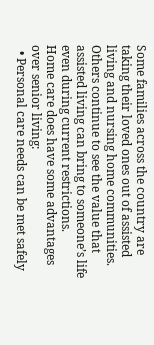Some families across the country are taking their loved ones out of assisted living and nursing home communities. Others continue to see the value that assisted living can bring to someone’s life even during current restrictions.
Home care does have some advantages over senior living:
  • Personal care needs can be met safely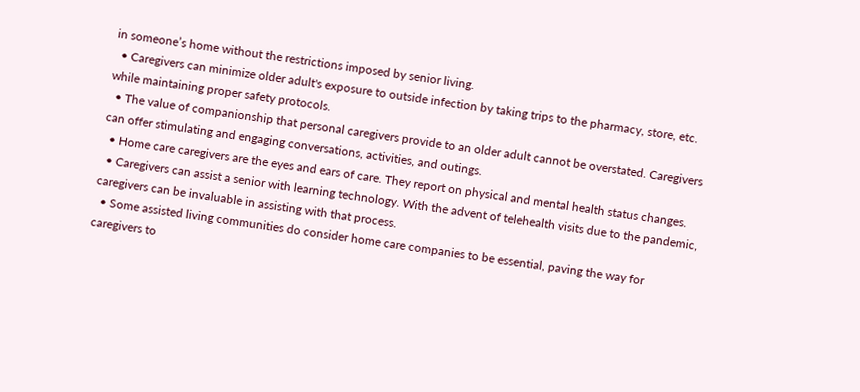in someone’s home without the restrictions imposed by senior living.
  • Caregivers can minimize older adult's exposure to outside infection by taking trips to the pharmacy, store, etc. while maintaining proper safety protocols.
  • The value of companionship that personal caregivers provide to an older adult cannot be overstated. Caregivers can offer stimulating and engaging conversations, activities, and outings.
  • Home care caregivers are the eyes and ears of care. They report on physical and mental health status changes.
  • Caregivers can assist a senior with learning technology. With the advent of telehealth visits due to the pandemic, caregivers can be invaluable in assisting with that process.
  • Some assisted living communities do consider home care companies to be essential, paving the way for caregivers to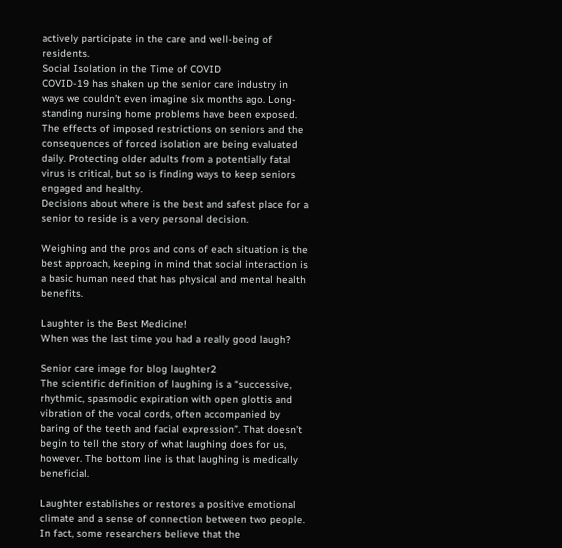actively participate in the care and well-being of residents.
Social Isolation in the Time of COVID
COVID-19 has shaken up the senior care industry in ways we couldn’t even imagine six months ago. Long-standing nursing home problems have been exposed. The effects of imposed restrictions on seniors and the consequences of forced isolation are being evaluated daily. Protecting older adults from a potentially fatal virus is critical, but so is finding ways to keep seniors engaged and healthy.
Decisions about where is the best and safest place for a senior to reside is a very personal decision.

Weighing and the pros and cons of each situation is the best approach, keeping in mind that social interaction is a basic human need that has physical and mental health benefits.

Laughter is the Best Medicine!
When was the last time you had a really good laugh?

Senior care image for blog laughter2
The scientific definition of laughing is a “successive, rhythmic, spasmodic expiration with open glottis and vibration of the vocal cords, often accompanied by baring of the teeth and facial expression”. That doesn’t begin to tell the story of what laughing does for us, however. The bottom line is that laughing is medically beneficial.

Laughter establishes or restores a positive emotional climate and a sense of connection between two people. In fact, some researchers believe that the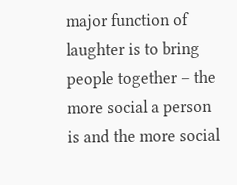major function of laughter is to bring people together – the more social a person is and the more social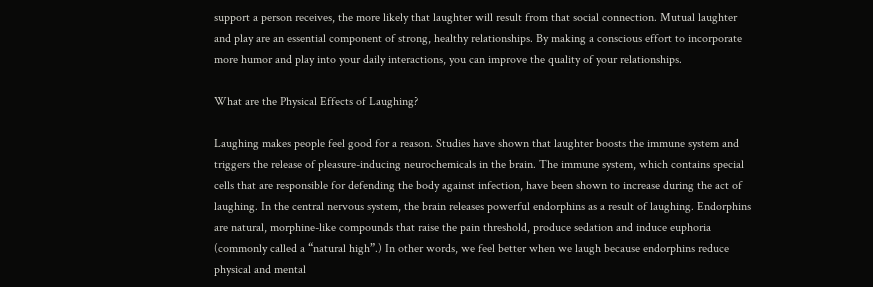support a person receives, the more likely that laughter will result from that social connection. Mutual laughter and play are an essential component of strong, healthy relationships. By making a conscious effort to incorporate more humor and play into your daily interactions, you can improve the quality of your relationships.

What are the Physical Effects of Laughing?

Laughing makes people feel good for a reason. Studies have shown that laughter boosts the immune system and triggers the release of pleasure-inducing neurochemicals in the brain. The immune system, which contains special cells that are responsible for defending the body against infection, have been shown to increase during the act of laughing. In the central nervous system, the brain releases powerful endorphins as a result of laughing. Endorphins are natural, morphine-like compounds that raise the pain threshold, produce sedation and induce euphoria (commonly called a “natural high”.) In other words, we feel better when we laugh because endorphins reduce physical and mental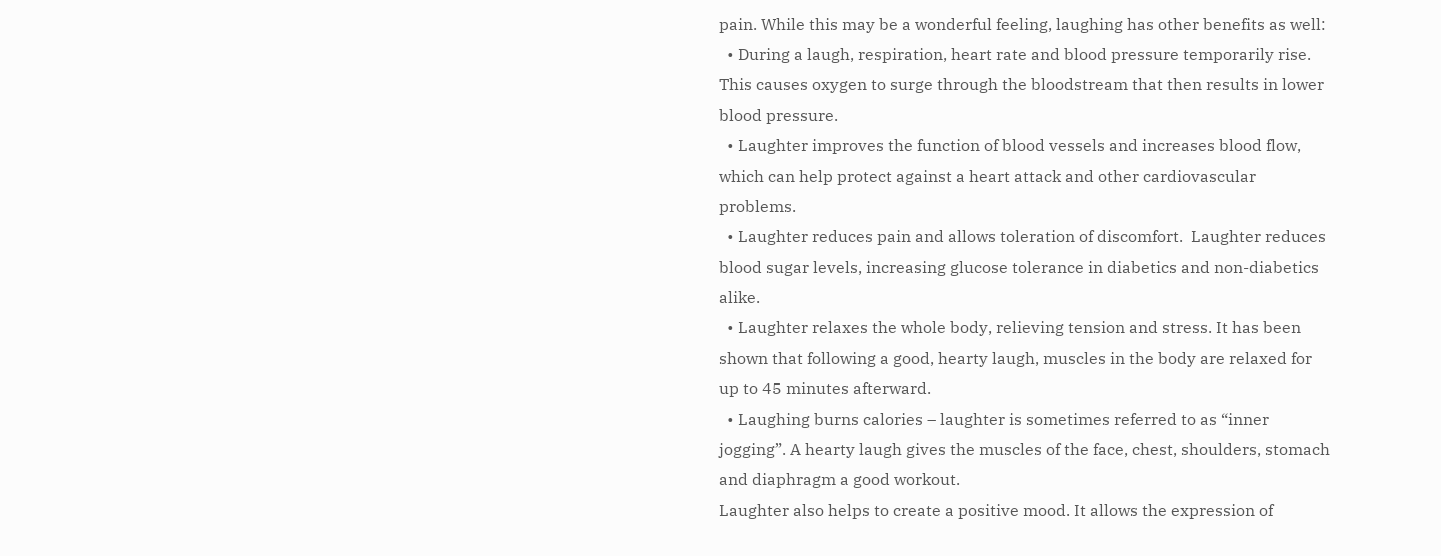pain. While this may be a wonderful feeling, laughing has other benefits as well:
  • During a laugh, respiration, heart rate and blood pressure temporarily rise. This causes oxygen to surge through the bloodstream that then results in lower blood pressure.
  • Laughter improves the function of blood vessels and increases blood flow, which can help protect against a heart attack and other cardiovascular problems.
  • Laughter reduces pain and allows toleration of discomfort.  Laughter reduces blood sugar levels, increasing glucose tolerance in diabetics and non-diabetics alike.
  • Laughter relaxes the whole body, relieving tension and stress. It has been shown that following a good, hearty laugh, muscles in the body are relaxed for up to 45 minutes afterward.
  • Laughing burns calories – laughter is sometimes referred to as “inner jogging”. A hearty laugh gives the muscles of the face, chest, shoulders, stomach and diaphragm a good workout.
Laughter also helps to create a positive mood. It allows the expression of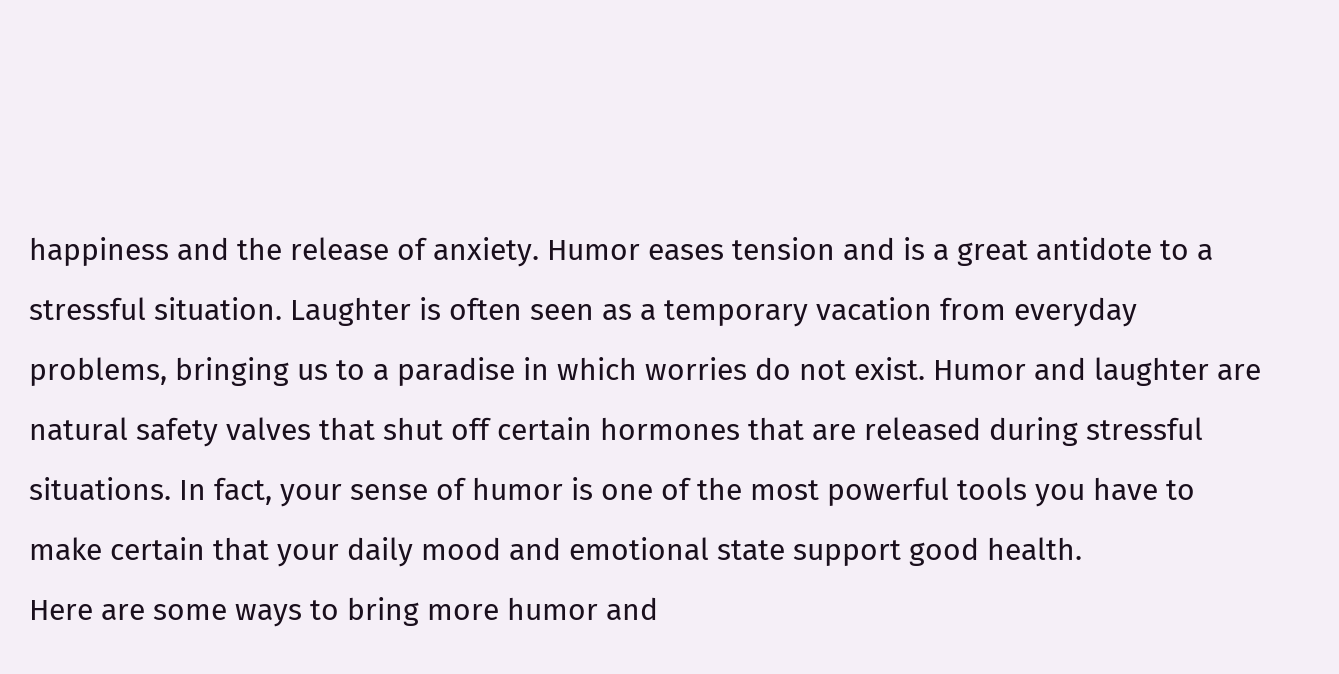happiness and the release of anxiety. Humor eases tension and is a great antidote to a stressful situation. Laughter is often seen as a temporary vacation from everyday problems, bringing us to a paradise in which worries do not exist. Humor and laughter are natural safety valves that shut off certain hormones that are released during stressful situations. In fact, your sense of humor is one of the most powerful tools you have to make certain that your daily mood and emotional state support good health.
Here are some ways to bring more humor and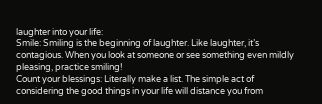laughter into your life:
Smile: Smiling is the beginning of laughter. Like laughter, it’s contagious. When you look at someone or see something even mildly pleasing, practice smiling!
Count your blessings: Literally make a list. The simple act of considering the good things in your life will distance you from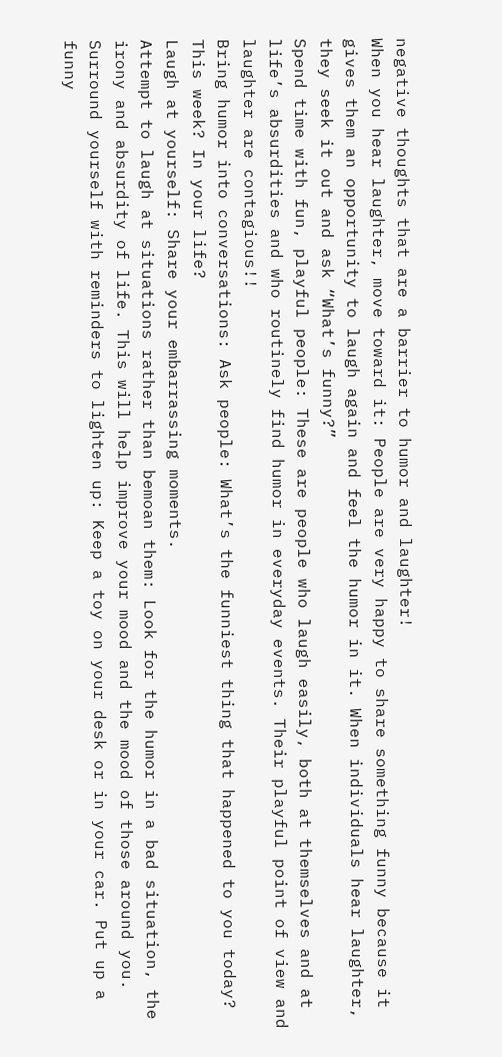negative thoughts that are a barrier to humor and laughter!
When you hear laughter, move toward it: People are very happy to share something funny because it gives them an opportunity to laugh again and feel the humor in it. When individuals hear laughter, they seek it out and ask “What’s funny?”
Spend time with fun, playful people: These are people who laugh easily, both at themselves and at life’s absurdities and who routinely find humor in everyday events. Their playful point of view and laughter are contagious!!
Bring humor into conversations: Ask people: What’s the funniest thing that happened to you today? This week? In your life?
Laugh at yourself: Share your embarrassing moments.
Attempt to laugh at situations rather than bemoan them: Look for the humor in a bad situation, the irony and absurdity of life. This will help improve your mood and the mood of those around you.
Surround yourself with reminders to lighten up: Keep a toy on your desk or in your car. Put up a funny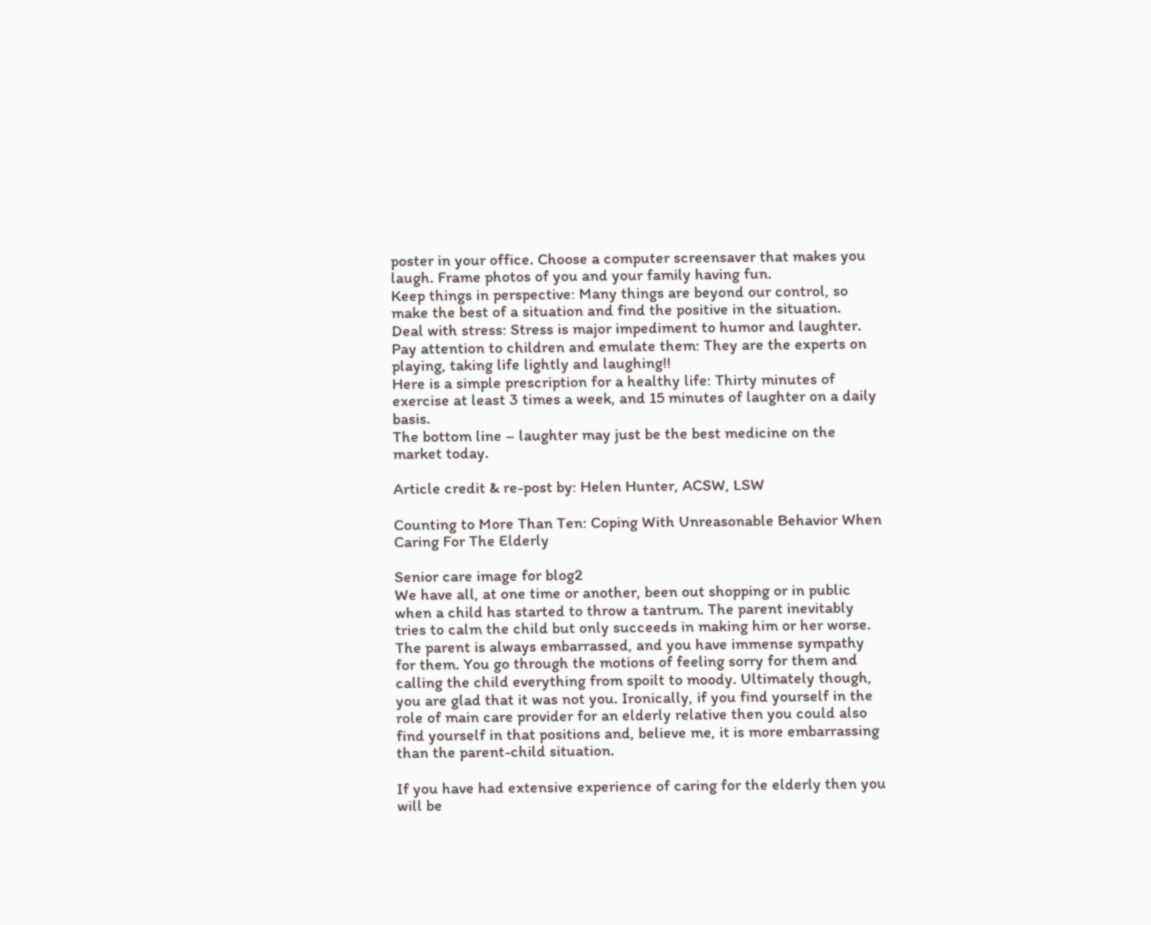poster in your office. Choose a computer screensaver that makes you laugh. Frame photos of you and your family having fun.
Keep things in perspective: Many things are beyond our control, so make the best of a situation and find the positive in the situation.
Deal with stress: Stress is major impediment to humor and laughter.
Pay attention to children and emulate them: They are the experts on playing, taking life lightly and laughing!!
Here is a simple prescription for a healthy life: Thirty minutes of exercise at least 3 times a week, and 15 minutes of laughter on a daily basis.
The bottom line – laughter may just be the best medicine on the market today.

Article credit & re-post by: Helen Hunter, ACSW, LSW

Counting to More Than Ten: Coping With Unreasonable Behavior When Caring For The Elderly

Senior care image for blog2
We have all, at one time or another, been out shopping or in public when a child has started to throw a tantrum. The parent inevitably tries to calm the child but only succeeds in making him or her worse. The parent is always embarrassed, and you have immense sympathy for them. You go through the motions of feeling sorry for them and calling the child everything from spoilt to moody. Ultimately though, you are glad that it was not you. Ironically, if you find yourself in the role of main care provider for an elderly relative then you could also find yourself in that positions and, believe me, it is more embarrassing than the parent-child situation.

If you have had extensive experience of caring for the elderly then you will be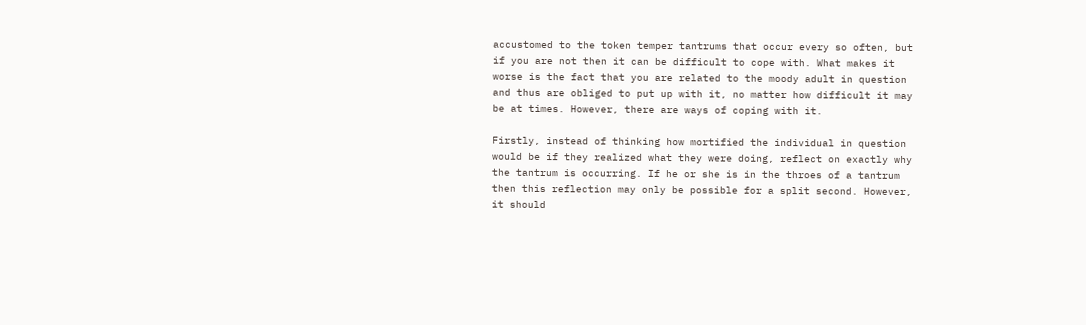accustomed to the token temper tantrums that occur every so often, but if you are not then it can be difficult to cope with. What makes it worse is the fact that you are related to the moody adult in question and thus are obliged to put up with it, no matter how difficult it may be at times. However, there are ways of coping with it.

Firstly, instead of thinking how mortified the individual in question would be if they realized what they were doing, reflect on exactly why the tantrum is occurring. If he or she is in the throes of a tantrum then this reflection may only be possible for a split second. However, it should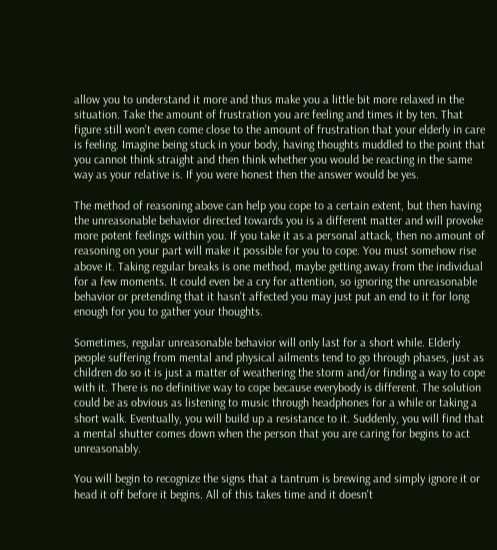allow you to understand it more and thus make you a little bit more relaxed in the situation. Take the amount of frustration you are feeling and times it by ten. That figure still won't even come close to the amount of frustration that your elderly in care is feeling. Imagine being stuck in your body, having thoughts muddled to the point that you cannot think straight and then think whether you would be reacting in the same way as your relative is. If you were honest then the answer would be yes.

The method of reasoning above can help you cope to a certain extent, but then having the unreasonable behavior directed towards you is a different matter and will provoke more potent feelings within you. If you take it as a personal attack, then no amount of reasoning on your part will make it possible for you to cope. You must somehow rise above it. Taking regular breaks is one method, maybe getting away from the individual for a few moments. It could even be a cry for attention, so ignoring the unreasonable behavior or pretending that it hasn't affected you may just put an end to it for long enough for you to gather your thoughts.

Sometimes, regular unreasonable behavior will only last for a short while. Elderly people suffering from mental and physical ailments tend to go through phases, just as children do so it is just a matter of weathering the storm and/or finding a way to cope with it. There is no definitive way to cope because everybody is different. The solution could be as obvious as listening to music through headphones for a while or taking a short walk. Eventually, you will build up a resistance to it. Suddenly, you will find that a mental shutter comes down when the person that you are caring for begins to act unreasonably.

You will begin to recognize the signs that a tantrum is brewing and simply ignore it or head it off before it begins. All of this takes time and it doesn't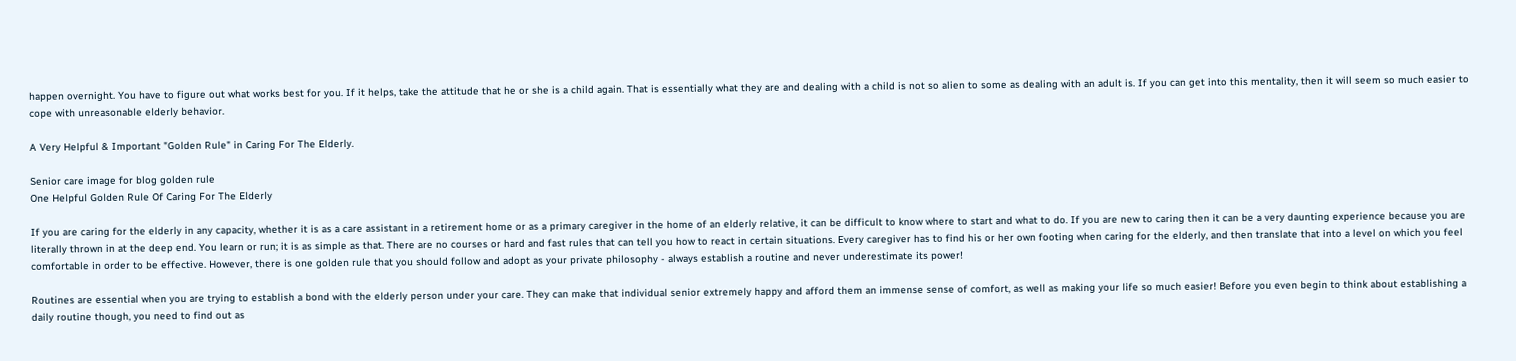happen overnight. You have to figure out what works best for you. If it helps, take the attitude that he or she is a child again. That is essentially what they are and dealing with a child is not so alien to some as dealing with an adult is. If you can get into this mentality, then it will seem so much easier to cope with unreasonable elderly behavior.

A Very Helpful & Important "Golden Rule" in Caring For The Elderly.

Senior care image for blog golden rule
One Helpful Golden Rule Of Caring For The Elderly

If you are caring for the elderly in any capacity, whether it is as a care assistant in a retirement home or as a primary caregiver in the home of an elderly relative, it can be difficult to know where to start and what to do. If you are new to caring then it can be a very daunting experience because you are literally thrown in at the deep end. You learn or run; it is as simple as that. There are no courses or hard and fast rules that can tell you how to react in certain situations. Every caregiver has to find his or her own footing when caring for the elderly, and then translate that into a level on which you feel comfortable in order to be effective. However, there is one golden rule that you should follow and adopt as your private philosophy - always establish a routine and never underestimate its power!

Routines are essential when you are trying to establish a bond with the elderly person under your care. They can make that individual senior extremely happy and afford them an immense sense of comfort, as well as making your life so much easier! Before you even begin to think about establishing a daily routine though, you need to find out as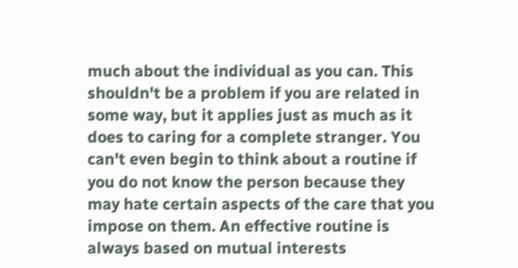much about the individual as you can. This shouldn't be a problem if you are related in some way, but it applies just as much as it does to caring for a complete stranger. You can't even begin to think about a routine if you do not know the person because they may hate certain aspects of the care that you impose on them. An effective routine is always based on mutual interests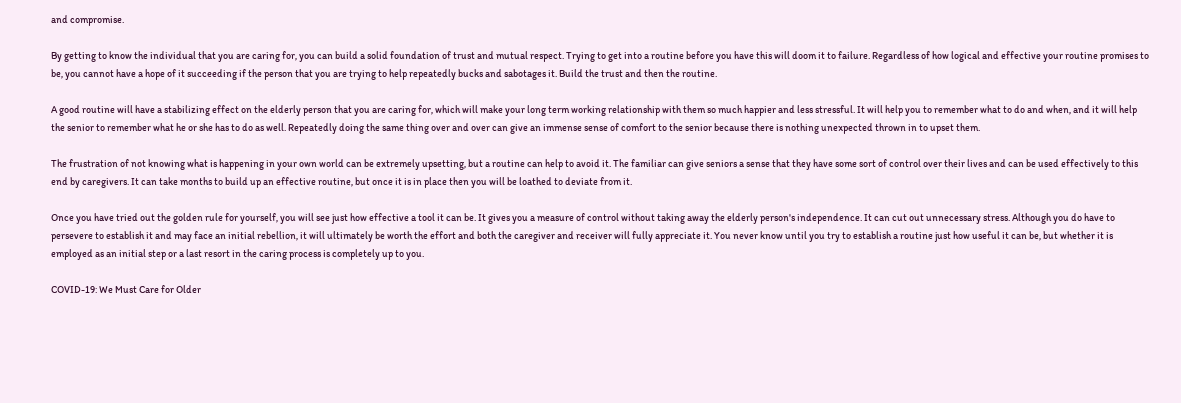and compromise.

By getting to know the individual that you are caring for, you can build a solid foundation of trust and mutual respect. Trying to get into a routine before you have this will doom it to failure. Regardless of how logical and effective your routine promises to be, you cannot have a hope of it succeeding if the person that you are trying to help repeatedly bucks and sabotages it. Build the trust and then the routine.

A good routine will have a stabilizing effect on the elderly person that you are caring for, which will make your long term working relationship with them so much happier and less stressful. It will help you to remember what to do and when, and it will help the senior to remember what he or she has to do as well. Repeatedly doing the same thing over and over can give an immense sense of comfort to the senior because there is nothing unexpected thrown in to upset them.

The frustration of not knowing what is happening in your own world can be extremely upsetting, but a routine can help to avoid it. The familiar can give seniors a sense that they have some sort of control over their lives and can be used effectively to this end by caregivers. It can take months to build up an effective routine, but once it is in place then you will be loathed to deviate from it.

Once you have tried out the golden rule for yourself, you will see just how effective a tool it can be. It gives you a measure of control without taking away the elderly person's independence. It can cut out unnecessary stress. Although you do have to persevere to establish it and may face an initial rebellion, it will ultimately be worth the effort and both the caregiver and receiver will fully appreciate it. You never know until you try to establish a routine just how useful it can be, but whether it is employed as an initial step or a last resort in the caring process is completely up to you.

COVID-19: We Must Care for Older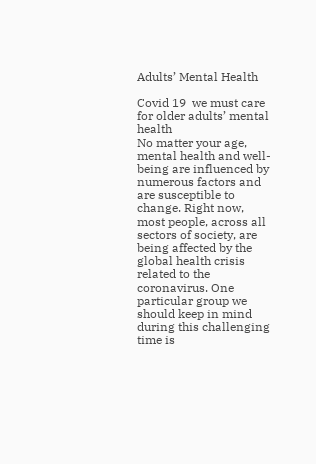Adults’ Mental Health

Covid 19  we must care for older adults’ mental health
No matter your age, mental health and well-being are influenced by numerous factors and are susceptible to change. Right now, most people, across all sectors of society, are being affected by the global health crisis related to the coronavirus. One particular group we should keep in mind during this challenging time is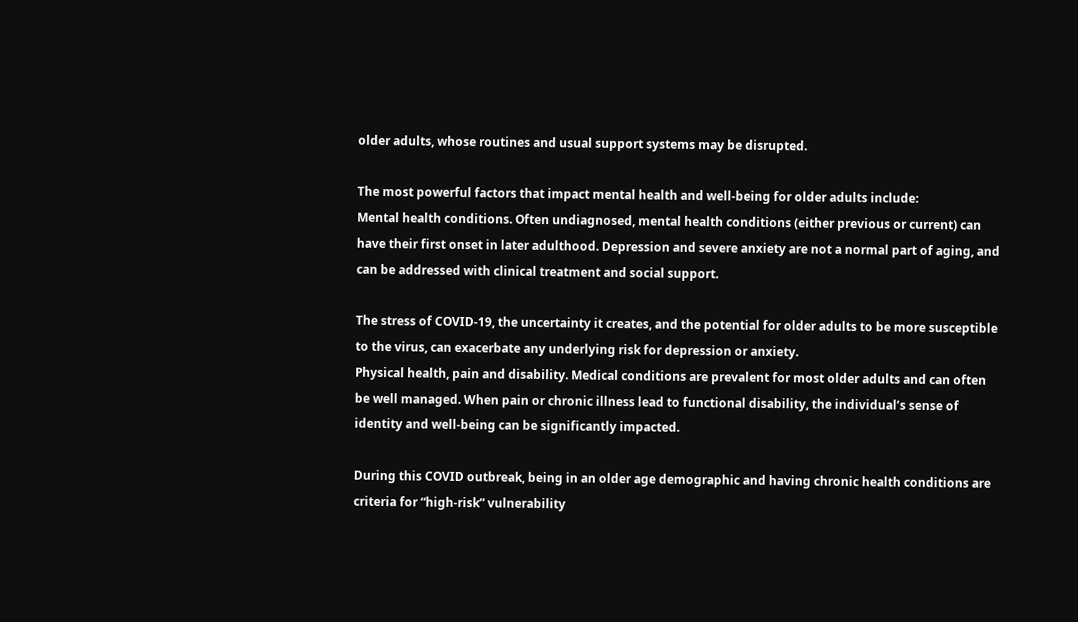older adults, whose routines and usual support systems may be disrupted.

The most powerful factors that impact mental health and well-being for older adults include:
Mental health conditions. Often undiagnosed, mental health conditions (either previous or current) can have their first onset in later adulthood. Depression and severe anxiety are not a normal part of aging, and can be addressed with clinical treatment and social support.

The stress of COVID-19, the uncertainty it creates, and the potential for older adults to be more susceptible to the virus, can exacerbate any underlying risk for depression or anxiety.
Physical health, pain and disability. Medical conditions are prevalent for most older adults and can often be well managed. When pain or chronic illness lead to functional disability, the individual’s sense of identity and well-being can be significantly impacted.

During this COVID outbreak, being in an older age demographic and having chronic health conditions are criteria for “high-risk” vulnerability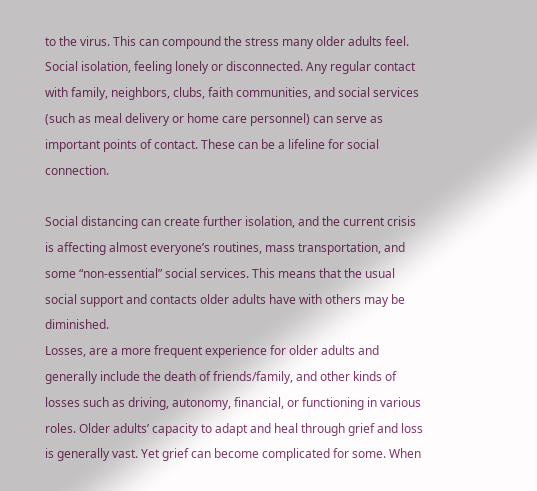to the virus. This can compound the stress many older adults feel.
Social isolation, feeling lonely or disconnected. Any regular contact with family, neighbors, clubs, faith communities, and social services (such as meal delivery or home care personnel) can serve as important points of contact. These can be a lifeline for social connection.

Social distancing can create further isolation, and the current crisis is affecting almost everyone’s routines, mass transportation, and some “non-essential” social services. This means that the usual social support and contacts older adults have with others may be diminished.
Losses, are a more frequent experience for older adults and generally include the death of friends/family, and other kinds of losses such as driving, autonomy, financial, or functioning in various roles. Older adults’ capacity to adapt and heal through grief and loss is generally vast. Yet grief can become complicated for some. When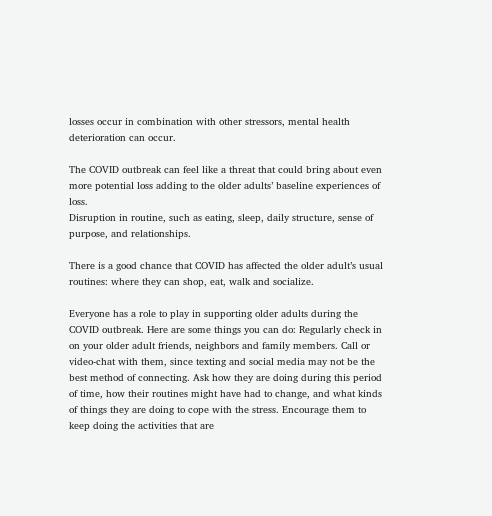losses occur in combination with other stressors, mental health deterioration can occur.

The COVID outbreak can feel like a threat that could bring about even more potential loss adding to the older adults’ baseline experiences of loss.
Disruption in routine, such as eating, sleep, daily structure, sense of purpose, and relationships.

There is a good chance that COVID has affected the older adult’s usual routines: where they can shop, eat, walk and socialize.

Everyone has a role to play in supporting older adults during the COVID outbreak. Here are some things you can do: Regularly check in on your older adult friends, neighbors and family members. Call or video-chat with them, since texting and social media may not be the best method of connecting. Ask how they are doing during this period of time, how their routines might have had to change, and what kinds of things they are doing to cope with the stress. Encourage them to keep doing the activities that are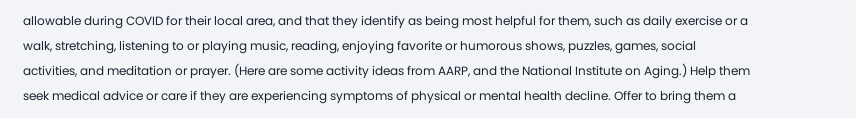allowable during COVID for their local area, and that they identify as being most helpful for them, such as daily exercise or a walk, stretching, listening to or playing music, reading, enjoying favorite or humorous shows, puzzles, games, social activities, and meditation or prayer. (Here are some activity ideas from AARP, and the National Institute on Aging.) Help them seek medical advice or care if they are experiencing symptoms of physical or mental health decline. Offer to bring them a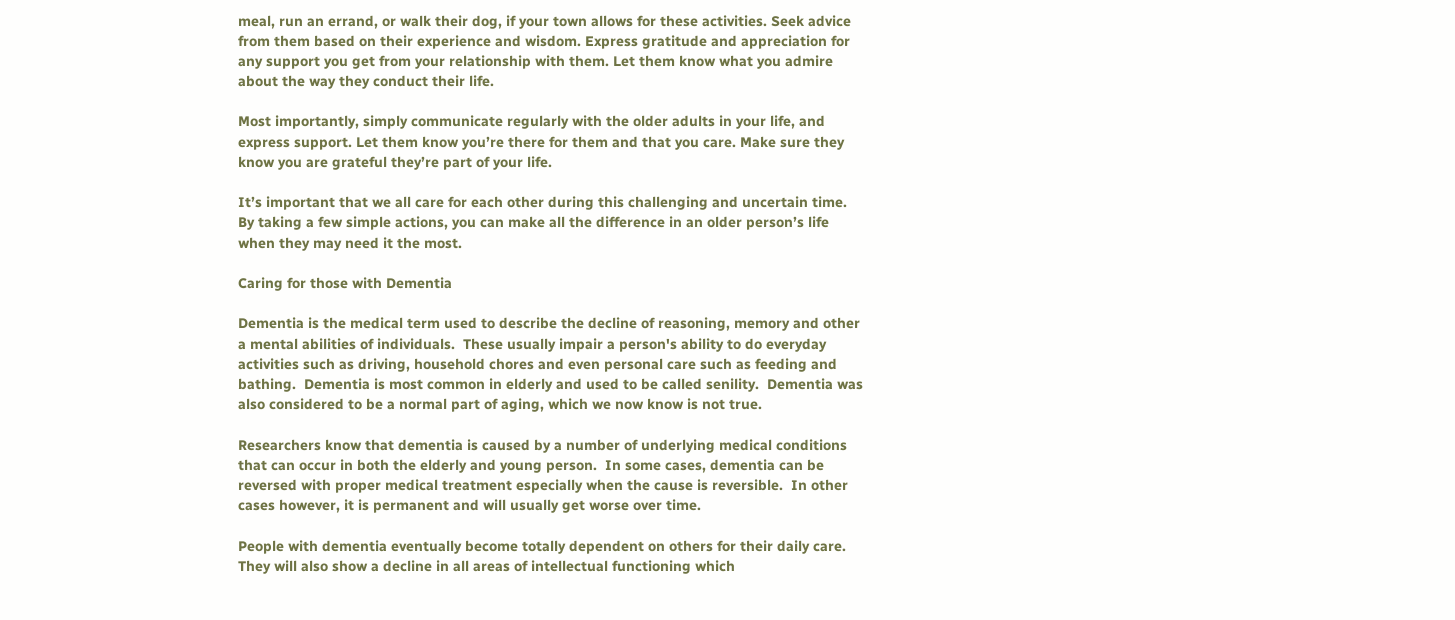meal, run an errand, or walk their dog, if your town allows for these activities. Seek advice from them based on their experience and wisdom. Express gratitude and appreciation for any support you get from your relationship with them. Let them know what you admire about the way they conduct their life.

Most importantly, simply communicate regularly with the older adults in your life, and express support. Let them know you’re there for them and that you care. Make sure they know you are grateful they’re part of your life.

It’s important that we all care for each other during this challenging and uncertain time. By taking a few simple actions, you can make all the difference in an older person’s life when they may need it the most.

Caring for those with Dementia

Dementia is the medical term used to describe the decline of reasoning, memory and other a mental abilities of individuals.  These usually impair a person's ability to do everyday activities such as driving, household chores and even personal care such as feeding and bathing.  Dementia is most common in elderly and used to be called senility.  Dementia was also considered to be a normal part of aging, which we now know is not true.

Researchers know that dementia is caused by a number of underlying medical conditions that can occur in both the elderly and young person.  In some cases, dementia can be reversed with proper medical treatment especially when the cause is reversible.  In other cases however, it is permanent and will usually get worse over time.

People with dementia eventually become totally dependent on others for their daily care.  They will also show a decline in all areas of intellectual functioning which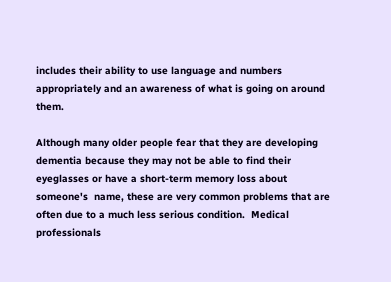includes their ability to use language and numbers appropriately and an awareness of what is going on around them.

Although many older people fear that they are developing dementia because they may not be able to find their eyeglasses or have a short-term memory loss about someone's  name, these are very common problems that are often due to a much less serious condition.  Medical professionals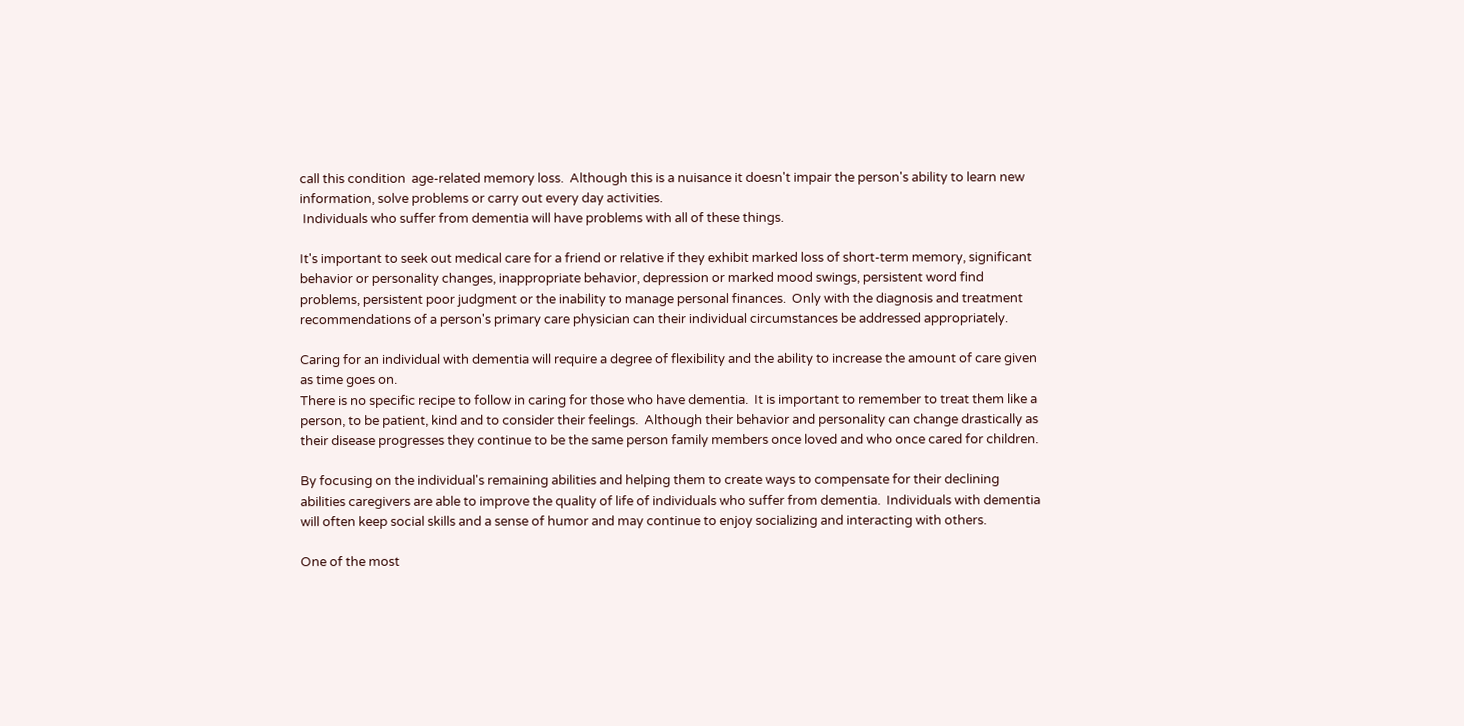call this condition  age-related memory loss.  Although this is a nuisance it doesn't impair the person's ability to learn new information, solve problems or carry out every day activities.
 Individuals who suffer from dementia will have problems with all of these things.

It's important to seek out medical care for a friend or relative if they exhibit marked loss of short-term memory, significant behavior or personality changes, inappropriate behavior, depression or marked mood swings, persistent word find problems, persistent poor judgment or the inability to manage personal finances.  Only with the diagnosis and treatment recommendations of a person's primary care physician can their individual circumstances be addressed appropriately.

Caring for an individual with dementia will require a degree of flexibility and the ability to increase the amount of care given as time goes on.
There is no specific recipe to follow in caring for those who have dementia.  It is important to remember to treat them like a person, to be patient, kind and to consider their feelings.  Although their behavior and personality can change drastically as their disease progresses they continue to be the same person family members once loved and who once cared for children.

By focusing on the individual's remaining abilities and helping them to create ways to compensate for their declining abilities caregivers are able to improve the quality of life of individuals who suffer from dementia.  Individuals with dementia will often keep social skills and a sense of humor and may continue to enjoy socializing and interacting with others.

One of the most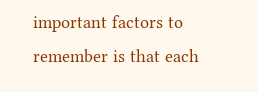important factors to remember is that each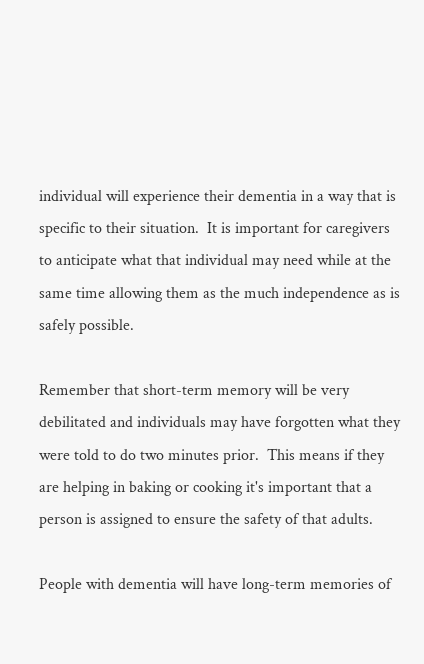individual will experience their dementia in a way that is specific to their situation.  It is important for caregivers to anticipate what that individual may need while at the same time allowing them as the much independence as is safely possible.

Remember that short-term memory will be very debilitated and individuals may have forgotten what they were told to do two minutes prior.  This means if they are helping in baking or cooking it's important that a person is assigned to ensure the safety of that adults.

People with dementia will have long-term memories of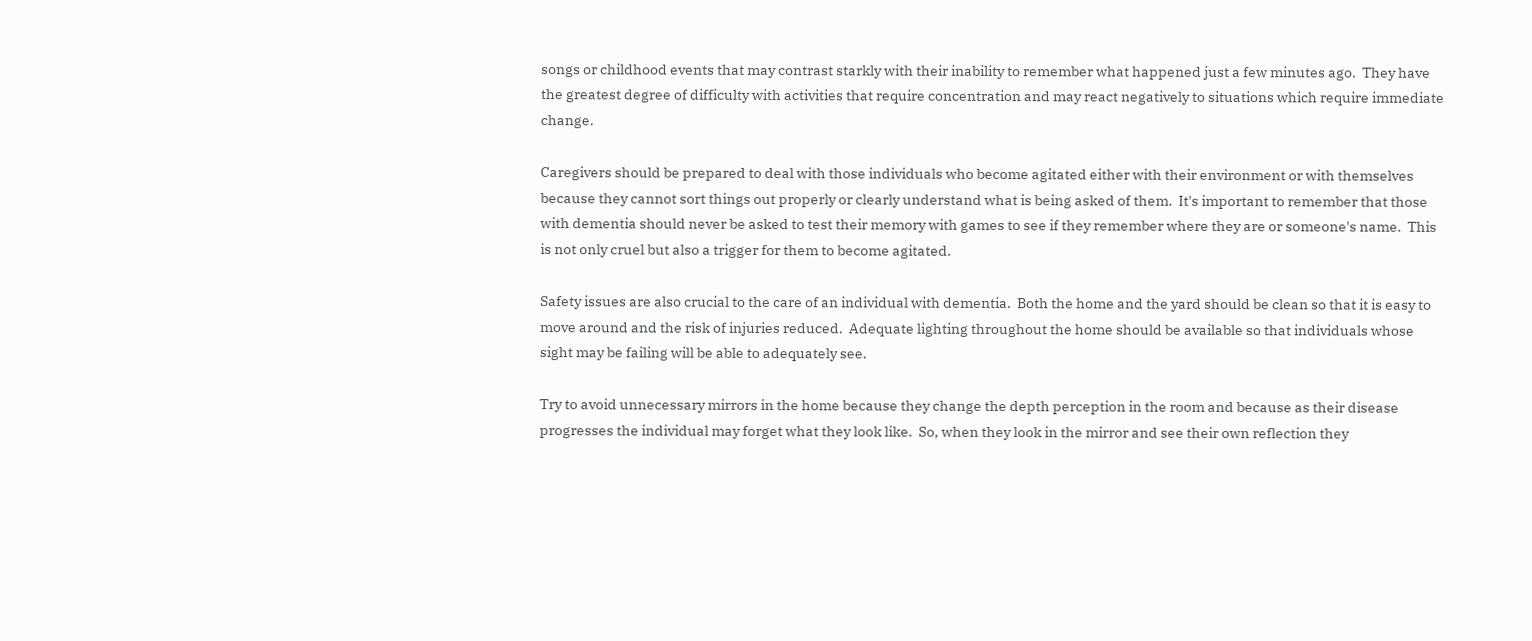songs or childhood events that may contrast starkly with their inability to remember what happened just a few minutes ago.  They have the greatest degree of difficulty with activities that require concentration and may react negatively to situations which require immediate change.

Caregivers should be prepared to deal with those individuals who become agitated either with their environment or with themselves because they cannot sort things out properly or clearly understand what is being asked of them.  It's important to remember that those with dementia should never be asked to test their memory with games to see if they remember where they are or someone's name.  This is not only cruel but also a trigger for them to become agitated.

Safety issues are also crucial to the care of an individual with dementia.  Both the home and the yard should be clean so that it is easy to move around and the risk of injuries reduced.  Adequate lighting throughout the home should be available so that individuals whose sight may be failing will be able to adequately see.

Try to avoid unnecessary mirrors in the home because they change the depth perception in the room and because as their disease progresses the individual may forget what they look like.  So, when they look in the mirror and see their own reflection they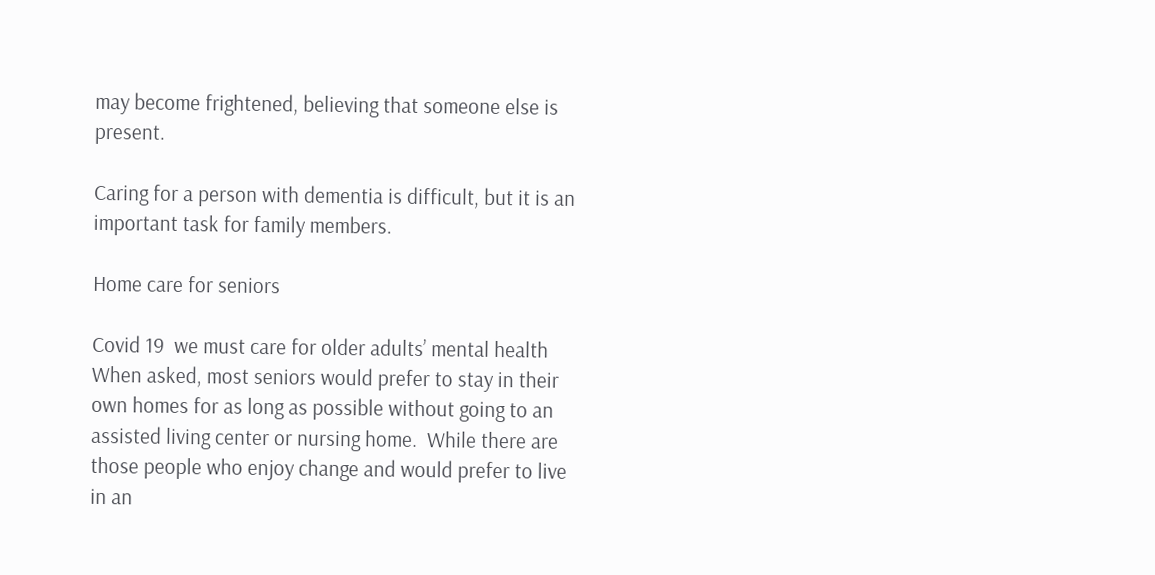may become frightened, believing that someone else is present.

Caring for a person with dementia is difficult, but it is an important task for family members.

Home care for seniors

Covid 19  we must care for older adults’ mental health
When asked, most seniors would prefer to stay in their own homes for as long as possible without going to an assisted living center or nursing home.  While there are those people who enjoy change and would prefer to live in an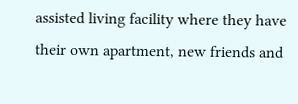assisted living facility where they have their own apartment, new friends and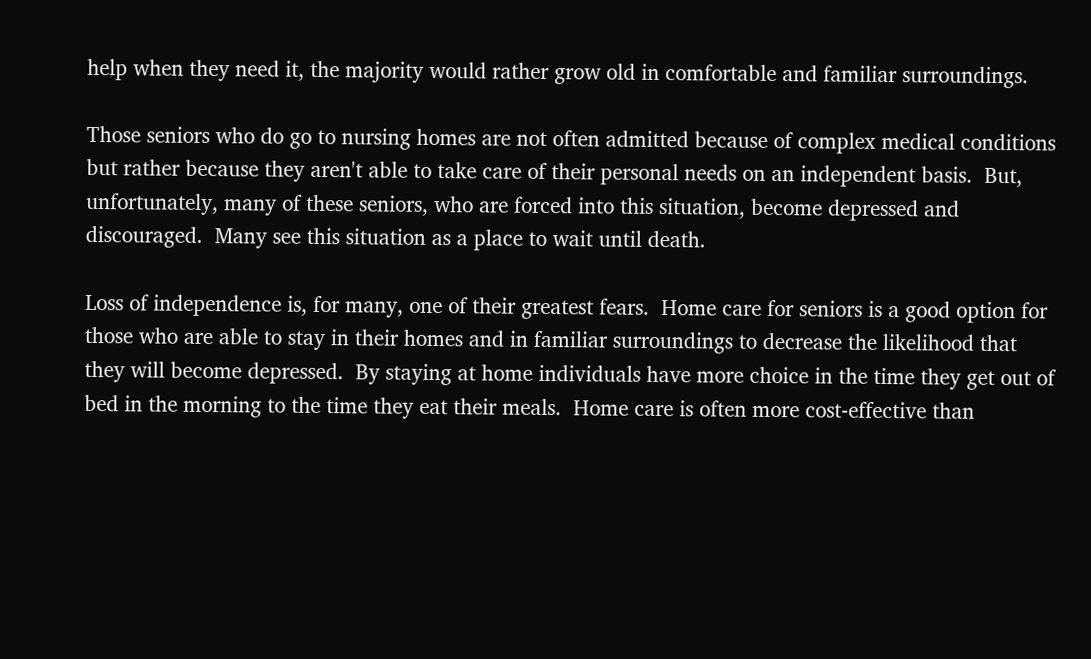help when they need it, the majority would rather grow old in comfortable and familiar surroundings.

Those seniors who do go to nursing homes are not often admitted because of complex medical conditions but rather because they aren't able to take care of their personal needs on an independent basis.  But, unfortunately, many of these seniors, who are forced into this situation, become depressed and discouraged.  Many see this situation as a place to wait until death.

Loss of independence is, for many, one of their greatest fears.  Home care for seniors is a good option for those who are able to stay in their homes and in familiar surroundings to decrease the likelihood that they will become depressed.  By staying at home individuals have more choice in the time they get out of bed in the morning to the time they eat their meals.  Home care is often more cost-effective than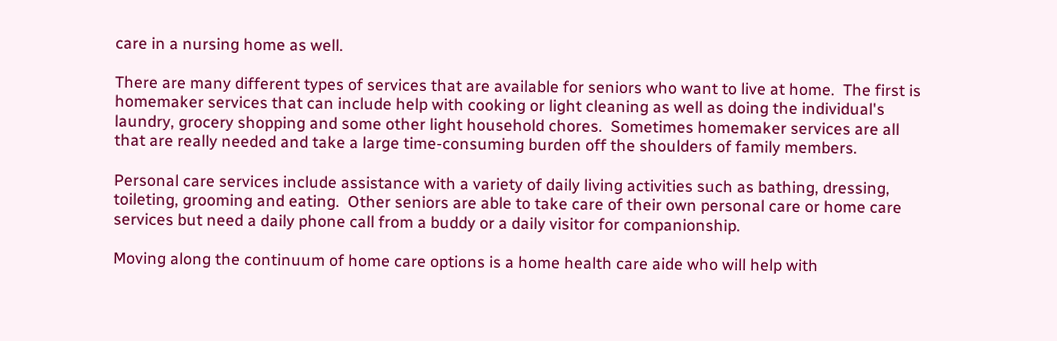care in a nursing home as well.

There are many different types of services that are available for seniors who want to live at home.  The first is homemaker services that can include help with cooking or light cleaning as well as doing the individual's laundry, grocery shopping and some other light household chores.  Sometimes homemaker services are all that are really needed and take a large time-consuming burden off the shoulders of family members.

Personal care services include assistance with a variety of daily living activities such as bathing, dressing, toileting, grooming and eating.  Other seniors are able to take care of their own personal care or home care services but need a daily phone call from a buddy or a daily visitor for companionship.

Moving along the continuum of home care options is a home health care aide who will help with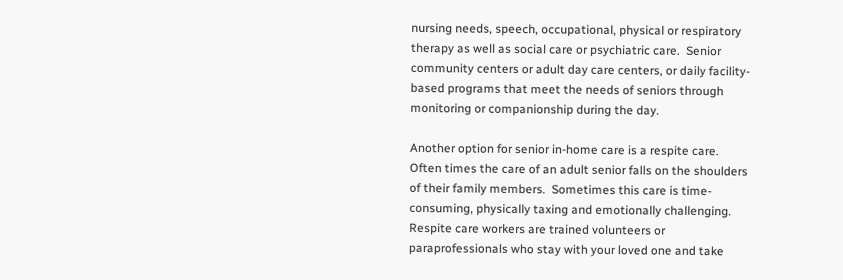nursing needs, speech, occupational, physical or respiratory therapy as well as social care or psychiatric care.  Senior community centers or adult day care centers, or daily facility-based programs that meet the needs of seniors through monitoring or companionship during the day.

Another option for senior in-home care is a respite care.  Often times the care of an adult senior falls on the shoulders of their family members.  Sometimes this care is time-consuming, physically taxing and emotionally challenging.  Respite care workers are trained volunteers or paraprofessionals who stay with your loved one and take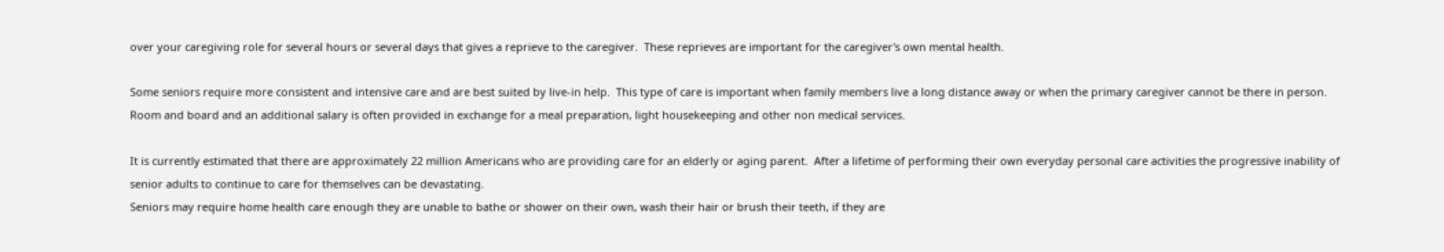over your caregiving role for several hours or several days that gives a reprieve to the caregiver.  These reprieves are important for the caregiver's own mental health.

Some seniors require more consistent and intensive care and are best suited by live-in help.  This type of care is important when family members live a long distance away or when the primary caregiver cannot be there in person.  Room and board and an additional salary is often provided in exchange for a meal preparation, light housekeeping and other non medical services.

It is currently estimated that there are approximately 22 million Americans who are providing care for an elderly or aging parent.  After a lifetime of performing their own everyday personal care activities the progressive inability of senior adults to continue to care for themselves can be devastating.
Seniors may require home health care enough they are unable to bathe or shower on their own, wash their hair or brush their teeth, if they are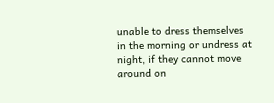unable to dress themselves in the morning or undress at night, if they cannot move around on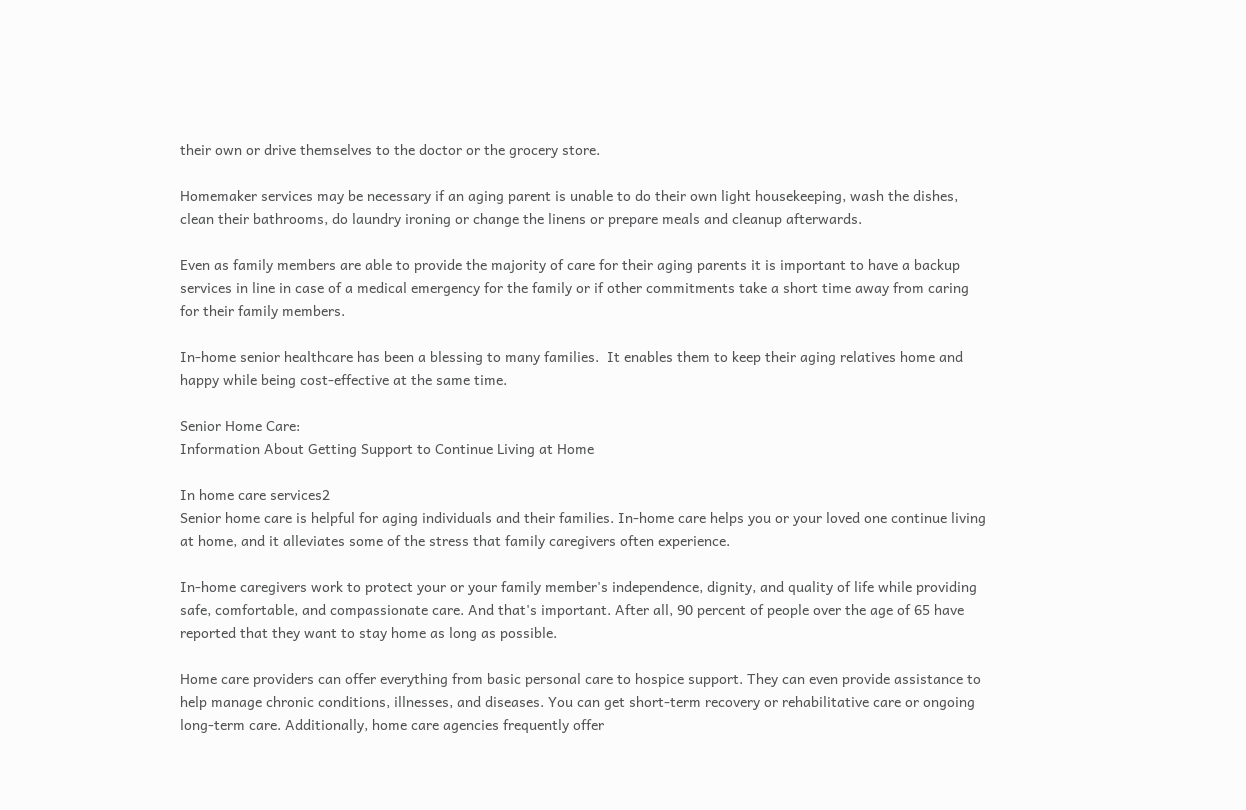their own or drive themselves to the doctor or the grocery store.

Homemaker services may be necessary if an aging parent is unable to do their own light housekeeping, wash the dishes, clean their bathrooms, do laundry ironing or change the linens or prepare meals and cleanup afterwards.

Even as family members are able to provide the majority of care for their aging parents it is important to have a backup services in line in case of a medical emergency for the family or if other commitments take a short time away from caring for their family members.

In-home senior healthcare has been a blessing to many families.  It enables them to keep their aging relatives home and happy while being cost-effective at the same time.

Senior Home Care:
Information About Getting Support to Continue Living at Home

In home care services2
Senior home care is helpful for aging individuals and their families. In-home care helps you or your loved one continue living at home, and it alleviates some of the stress that family caregivers often experience.

In-home caregivers work to protect your or your family member's independence, dignity, and quality of life while providing safe, comfortable, and compassionate care. And that's important. After all, 90 percent of people over the age of 65 have reported that they want to stay home as long as possible.

Home care providers can offer everything from basic personal care to hospice support. They can even provide assistance to help manage chronic conditions, illnesses, and diseases. You can get short-term recovery or rehabilitative care or ongoing long-term care. Additionally, home care agencies frequently offer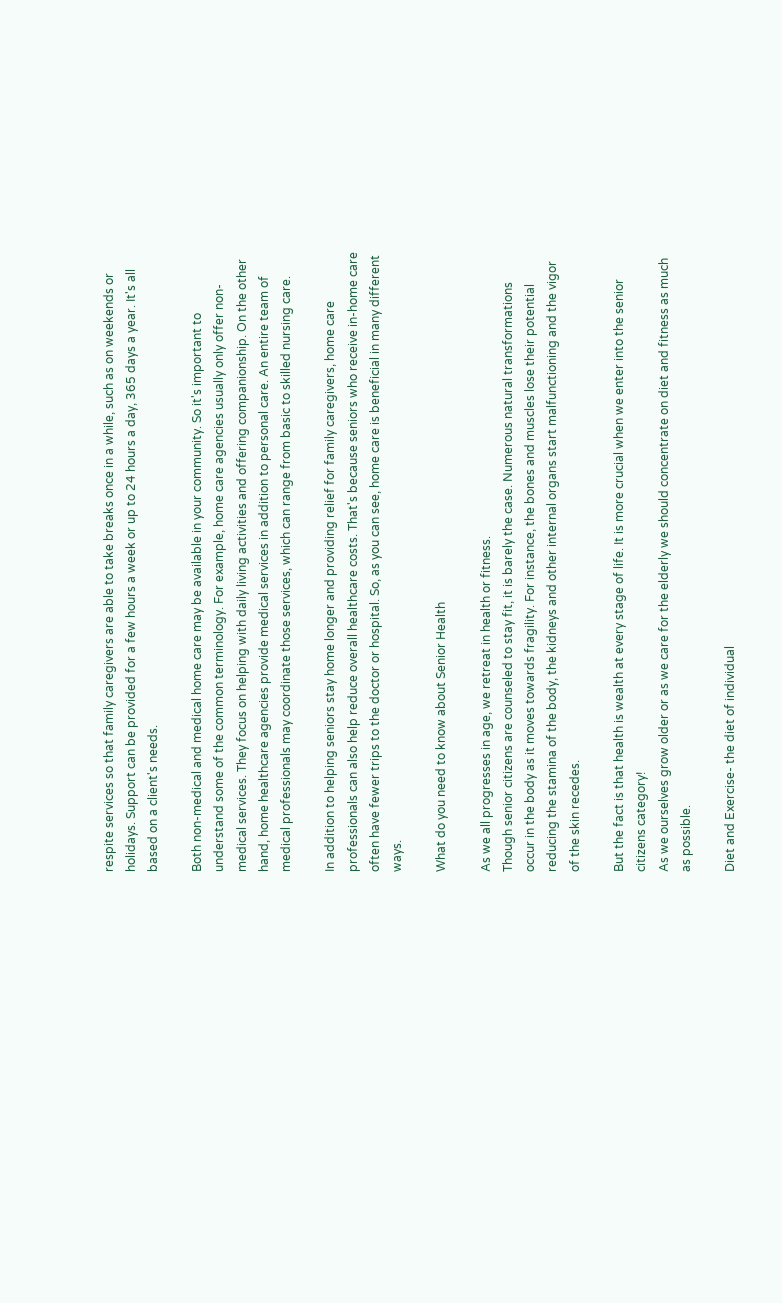respite services so that family caregivers are able to take breaks once in a while, such as on weekends or holidays. Support can be provided for a few hours a week or up to 24 hours a day, 365 days a year. It's all based on a client's needs.

Both non-medical and medical home care may be available in your community. So it's important to understand some of the common terminology. For example, home care agencies usually only offer non-medical services. They focus on helping with daily living activities and offering companionship. On the other hand, home healthcare agencies provide medical services in addition to personal care. An entire team of medical professionals may coordinate those services, which can range from basic to skilled nursing care.

In addition to helping seniors stay home longer and providing relief for family caregivers, home care professionals can also help reduce overall healthcare costs. That's because seniors who receive in-home care often have fewer trips to the doctor or hospital. So, as you can see, home care is beneficial in many different ways.

What do you need to know about Senior Health

As we all progresses in age, we retreat in health or fitness.
Though senior citizens are counseled to stay fit, it is barely the case. Numerous natural transformations occur in the body as it moves towards fragility. For instance, the bones and muscles lose their potential reducing the stamina of the body, the kidneys and other internal organs start malfunctioning and the vigor of the skin recedes.

But the fact is that health is wealth at every stage of life. It is more crucial when we enter into the senior citizens category!
As we ourselves grow older or as we care for the elderly we should concentrate on diet and fitness as much as possible.

Diet and Exercise- the diet of individual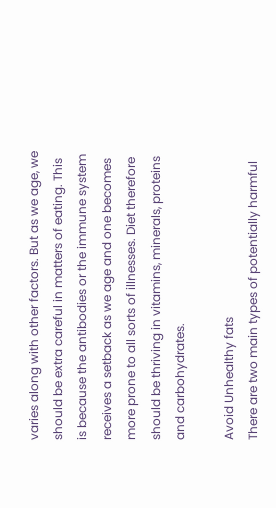varies along with other factors. But as we age, we should be extra careful in matters of eating. This is because the antibodies or the immune system receives a setback as we age and one becomes more prone to all sorts of illnesses. Diet therefore should be thriving in vitamins, minerals, proteins and carbohydrates.

Avoid Unhealthy fats
There are two main types of potentially harmful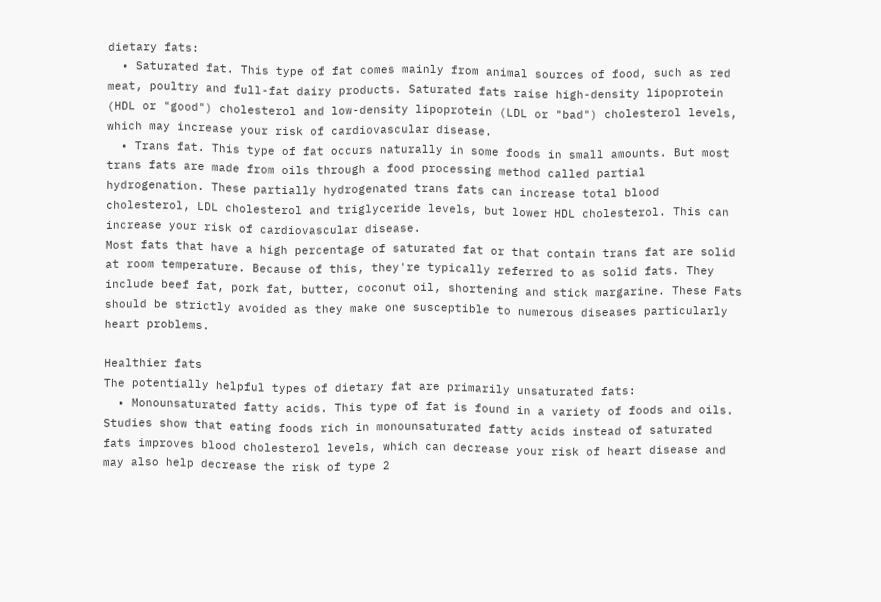dietary fats:
  • Saturated fat. This type of fat comes mainly from animal sources of food, such as red meat, poultry and full-fat dairy products. Saturated fats raise high-density lipoprotein (HDL or "good") cholesterol and low-density lipoprotein (LDL or "bad") cholesterol levels, which may increase your risk of cardiovascular disease.
  • Trans fat. This type of fat occurs naturally in some foods in small amounts. But most trans fats are made from oils through a food processing method called partial hydrogenation. These partially hydrogenated trans fats can increase total blood cholesterol, LDL cholesterol and triglyceride levels, but lower HDL cholesterol. This can increase your risk of cardiovascular disease.
Most fats that have a high percentage of saturated fat or that contain trans fat are solid at room temperature. Because of this, they're typically referred to as solid fats. They include beef fat, pork fat, butter, coconut oil, shortening and stick margarine. These Fats should be strictly avoided as they make one susceptible to numerous diseases particularly heart problems.

Healthier fats
The potentially helpful types of dietary fat are primarily unsaturated fats:
  • Monounsaturated fatty acids. This type of fat is found in a variety of foods and oils. Studies show that eating foods rich in monounsaturated fatty acids instead of saturated fats improves blood cholesterol levels, which can decrease your risk of heart disease and may also help decrease the risk of type 2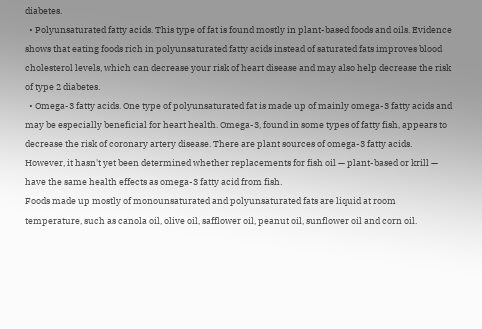diabetes.
  • Polyunsaturated fatty acids. This type of fat is found mostly in plant-based foods and oils. Evidence shows that eating foods rich in polyunsaturated fatty acids instead of saturated fats improves blood cholesterol levels, which can decrease your risk of heart disease and may also help decrease the risk of type 2 diabetes.
  • Omega-3 fatty acids. One type of polyunsaturated fat is made up of mainly omega-3 fatty acids and may be especially beneficial for heart health. Omega-3, found in some types of fatty fish, appears to decrease the risk of coronary artery disease. There are plant sources of omega-3 fatty acids. However, it hasn't yet been determined whether replacements for fish oil — plant-based or krill — have the same health effects as omega-3 fatty acid from fish.
Foods made up mostly of monounsaturated and polyunsaturated fats are liquid at room temperature, such as canola oil, olive oil, safflower oil, peanut oil, sunflower oil and corn oil.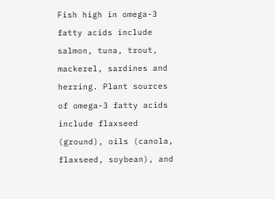Fish high in omega-3 fatty acids include salmon, tuna, trout, mackerel, sardines and herring. Plant sources of omega-3 fatty acids include flaxseed (ground), oils (canola, flaxseed, soybean), and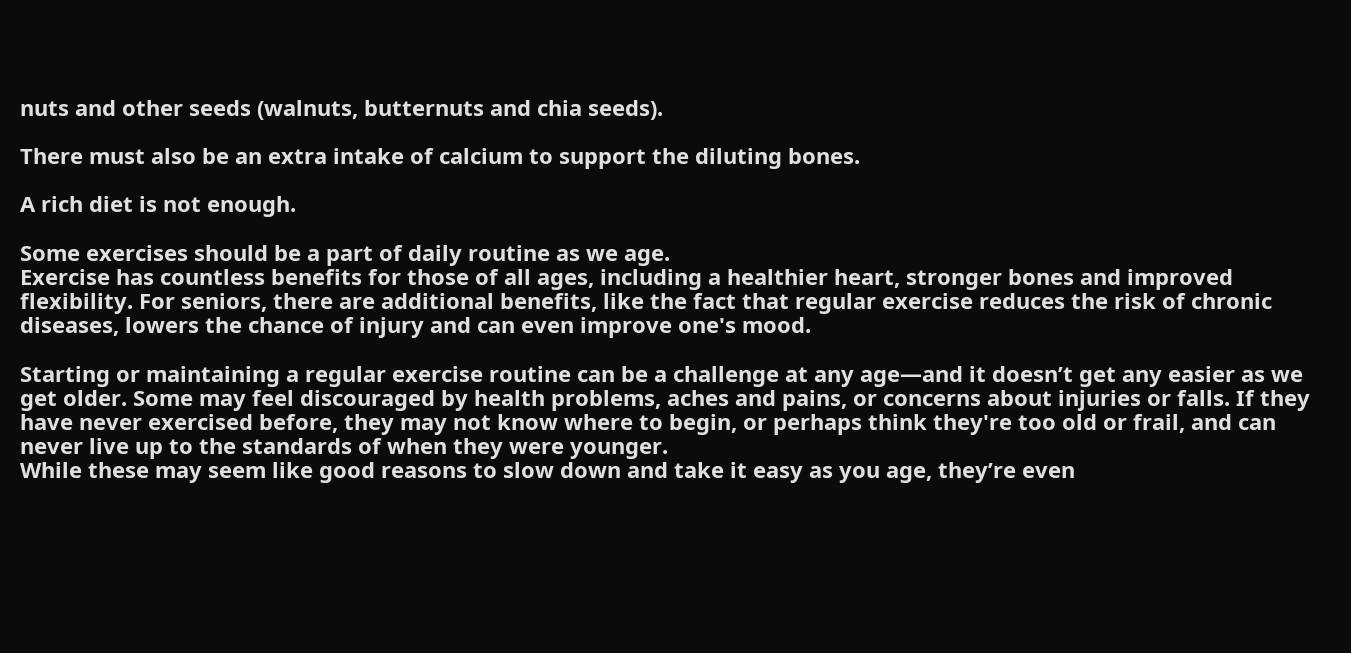nuts and other seeds (walnuts, butternuts and chia seeds).

There must also be an extra intake of calcium to support the diluting bones.

A rich diet is not enough.

Some exercises should be a part of daily routine as we age.
Exercise has countless benefits for those of all ages, including a healthier heart, stronger bones and improved flexibility. For seniors, there are additional benefits, like the fact that regular exercise reduces the risk of chronic diseases, lowers the chance of injury and can even improve one's mood.

Starting or maintaining a regular exercise routine can be a challenge at any age—and it doesn’t get any easier as we get older. Some may feel discouraged by health problems, aches and pains, or concerns about injuries or falls. If they have never exercised before, they may not know where to begin, or perhaps think they're too old or frail, and can never live up to the standards of when they were younger.
While these may seem like good reasons to slow down and take it easy as you age, they’re even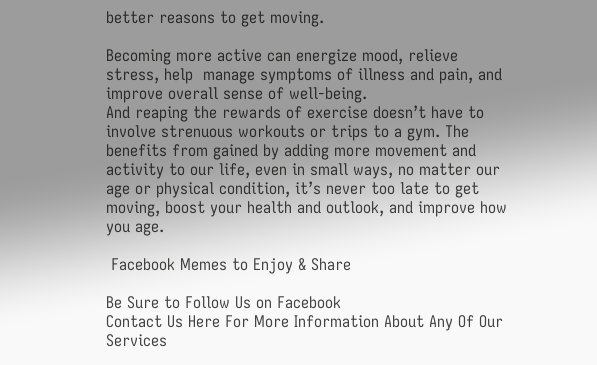better reasons to get moving.

Becoming more active can energize mood, relieve stress, help  manage symptoms of illness and pain, and improve overall sense of well-being.
And reaping the rewards of exercise doesn’t have to involve strenuous workouts or trips to a gym. The benefits from gained by adding more movement and activity to our life, even in small ways, no matter our age or physical condition, it’s never too late to get moving, boost your health and outlook, and improve how you age.

 Facebook Memes to Enjoy & Share

Be Sure to Follow Us on Facebook
Contact Us Here For More Information About Any Of Our Services